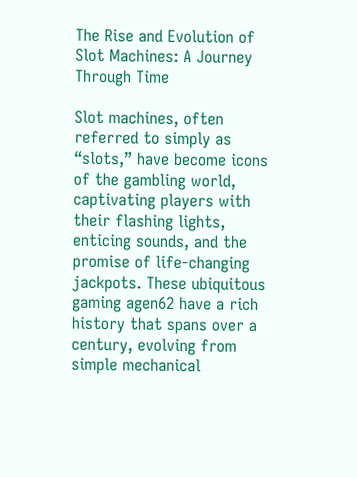The Rise and Evolution of Slot Machines: A Journey Through Time

Slot machines, often referred to simply as “slots,” have become icons of the gambling world, captivating players with their flashing lights, enticing sounds, and the promise of life-changing jackpots. These ubiquitous gaming agen62 have a rich history that spans over a century, evolving from simple mechanical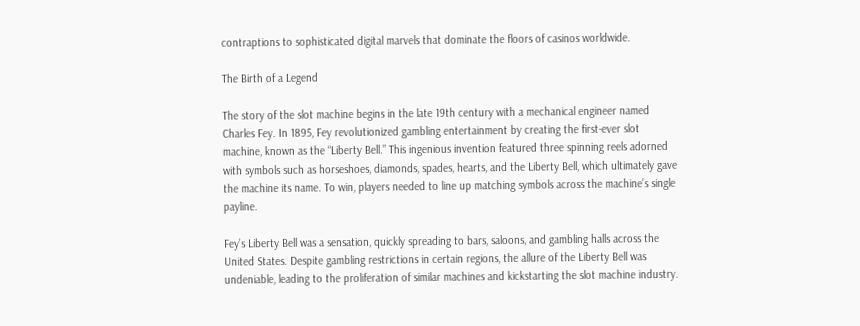contraptions to sophisticated digital marvels that dominate the floors of casinos worldwide.

The Birth of a Legend

The story of the slot machine begins in the late 19th century with a mechanical engineer named Charles Fey. In 1895, Fey revolutionized gambling entertainment by creating the first-ever slot machine, known as the “Liberty Bell.” This ingenious invention featured three spinning reels adorned with symbols such as horseshoes, diamonds, spades, hearts, and the Liberty Bell, which ultimately gave the machine its name. To win, players needed to line up matching symbols across the machine’s single payline.

Fey’s Liberty Bell was a sensation, quickly spreading to bars, saloons, and gambling halls across the United States. Despite gambling restrictions in certain regions, the allure of the Liberty Bell was undeniable, leading to the proliferation of similar machines and kickstarting the slot machine industry.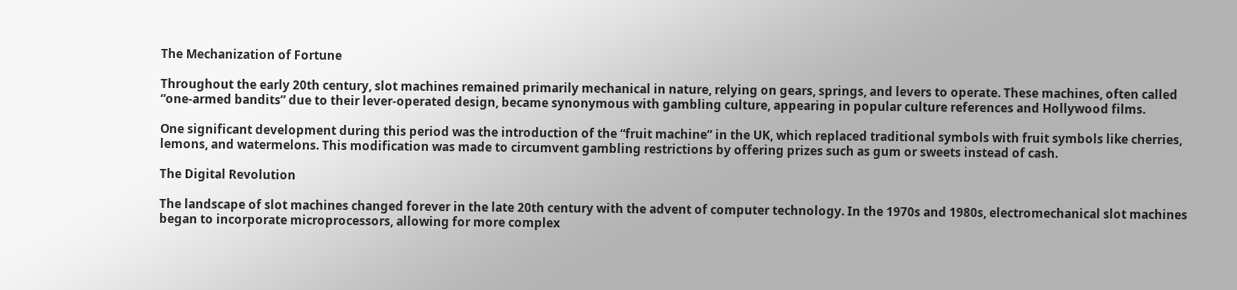The Mechanization of Fortune

Throughout the early 20th century, slot machines remained primarily mechanical in nature, relying on gears, springs, and levers to operate. These machines, often called “one-armed bandits” due to their lever-operated design, became synonymous with gambling culture, appearing in popular culture references and Hollywood films.

One significant development during this period was the introduction of the “fruit machine” in the UK, which replaced traditional symbols with fruit symbols like cherries, lemons, and watermelons. This modification was made to circumvent gambling restrictions by offering prizes such as gum or sweets instead of cash.

The Digital Revolution

The landscape of slot machines changed forever in the late 20th century with the advent of computer technology. In the 1970s and 1980s, electromechanical slot machines began to incorporate microprocessors, allowing for more complex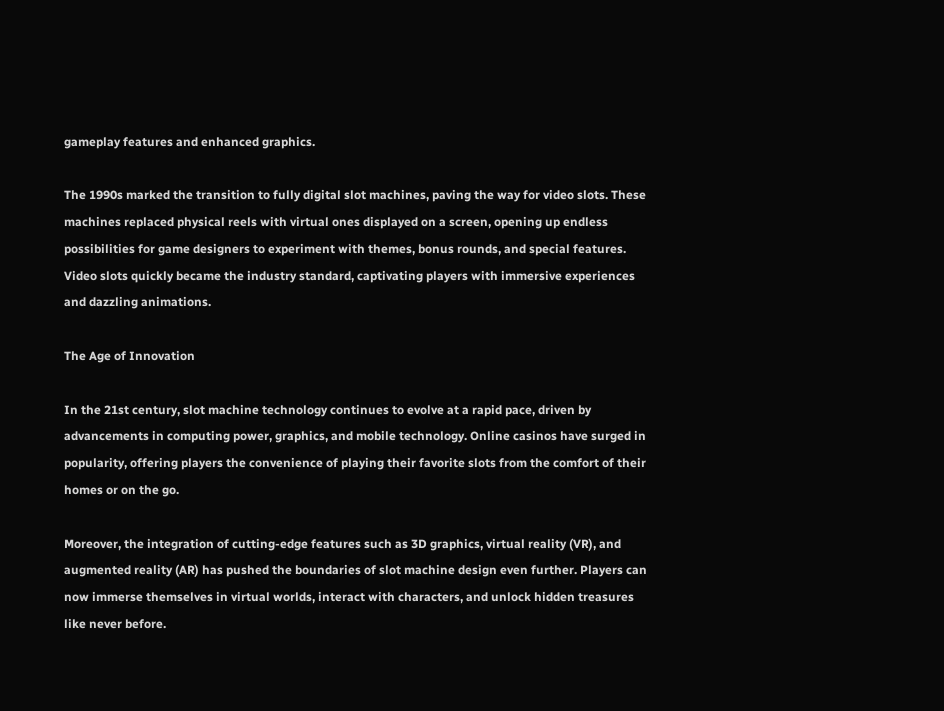gameplay features and enhanced graphics.

The 1990s marked the transition to fully digital slot machines, paving the way for video slots. These machines replaced physical reels with virtual ones displayed on a screen, opening up endless possibilities for game designers to experiment with themes, bonus rounds, and special features. Video slots quickly became the industry standard, captivating players with immersive experiences and dazzling animations.

The Age of Innovation

In the 21st century, slot machine technology continues to evolve at a rapid pace, driven by advancements in computing power, graphics, and mobile technology. Online casinos have surged in popularity, offering players the convenience of playing their favorite slots from the comfort of their homes or on the go.

Moreover, the integration of cutting-edge features such as 3D graphics, virtual reality (VR), and augmented reality (AR) has pushed the boundaries of slot machine design even further. Players can now immerse themselves in virtual worlds, interact with characters, and unlock hidden treasures like never before.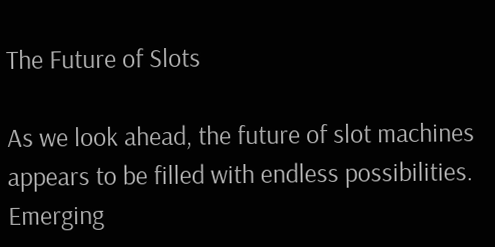The Future of Slots

As we look ahead, the future of slot machines appears to be filled with endless possibilities. Emerging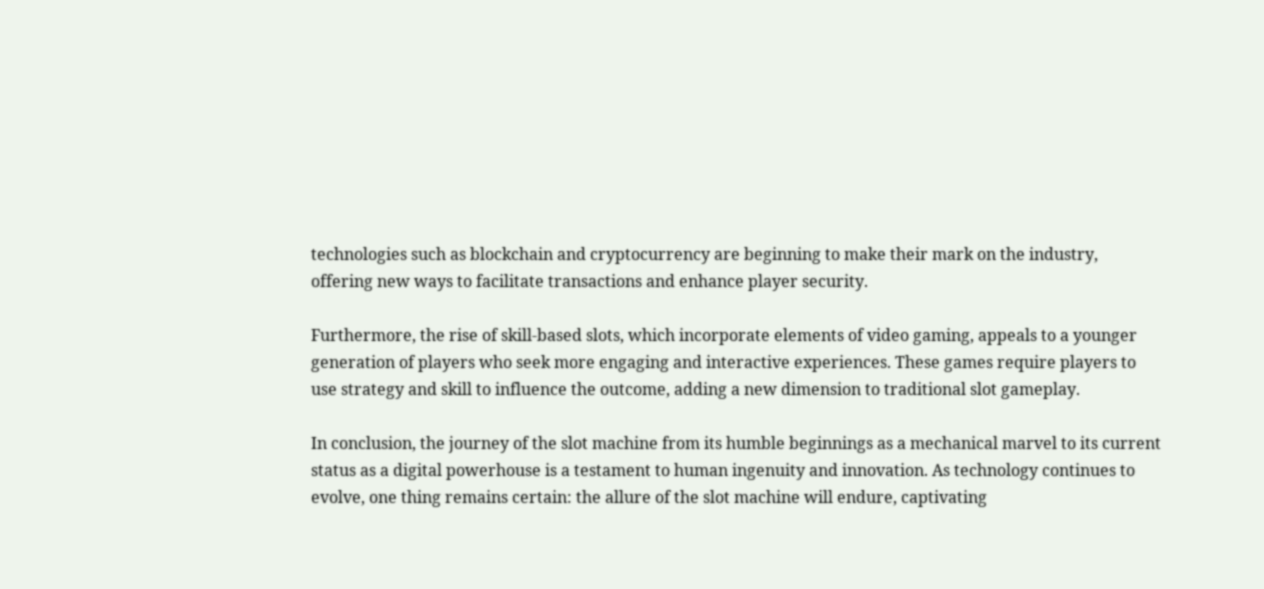technologies such as blockchain and cryptocurrency are beginning to make their mark on the industry, offering new ways to facilitate transactions and enhance player security.

Furthermore, the rise of skill-based slots, which incorporate elements of video gaming, appeals to a younger generation of players who seek more engaging and interactive experiences. These games require players to use strategy and skill to influence the outcome, adding a new dimension to traditional slot gameplay.

In conclusion, the journey of the slot machine from its humble beginnings as a mechanical marvel to its current status as a digital powerhouse is a testament to human ingenuity and innovation. As technology continues to evolve, one thing remains certain: the allure of the slot machine will endure, captivating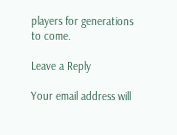players for generations to come.

Leave a Reply

Your email address will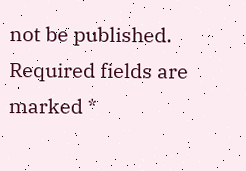not be published. Required fields are marked *